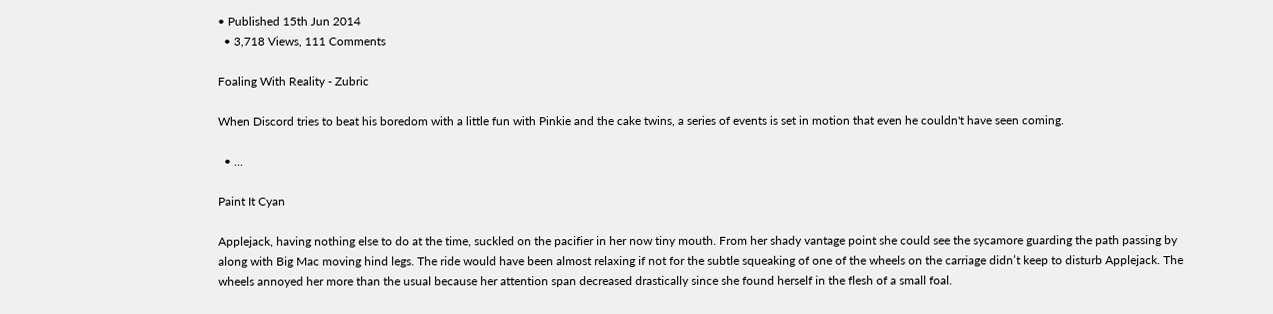• Published 15th Jun 2014
  • 3,718 Views, 111 Comments

Foaling With Reality - Zubric

When Discord tries to beat his boredom with a little fun with Pinkie and the cake twins, a series of events is set in motion that even he couldn't have seen coming.

  • ...

Paint It Cyan

Applejack, having nothing else to do at the time, suckled on the pacifier in her now tiny mouth. From her shady vantage point she could see the sycamore guarding the path passing by along with Big Mac moving hind legs. The ride would have been almost relaxing if not for the subtle squeaking of one of the wheels on the carriage didn’t keep to disturb Applejack. The wheels annoyed her more than the usual because her attention span decreased drastically since she found herself in the flesh of a small foal.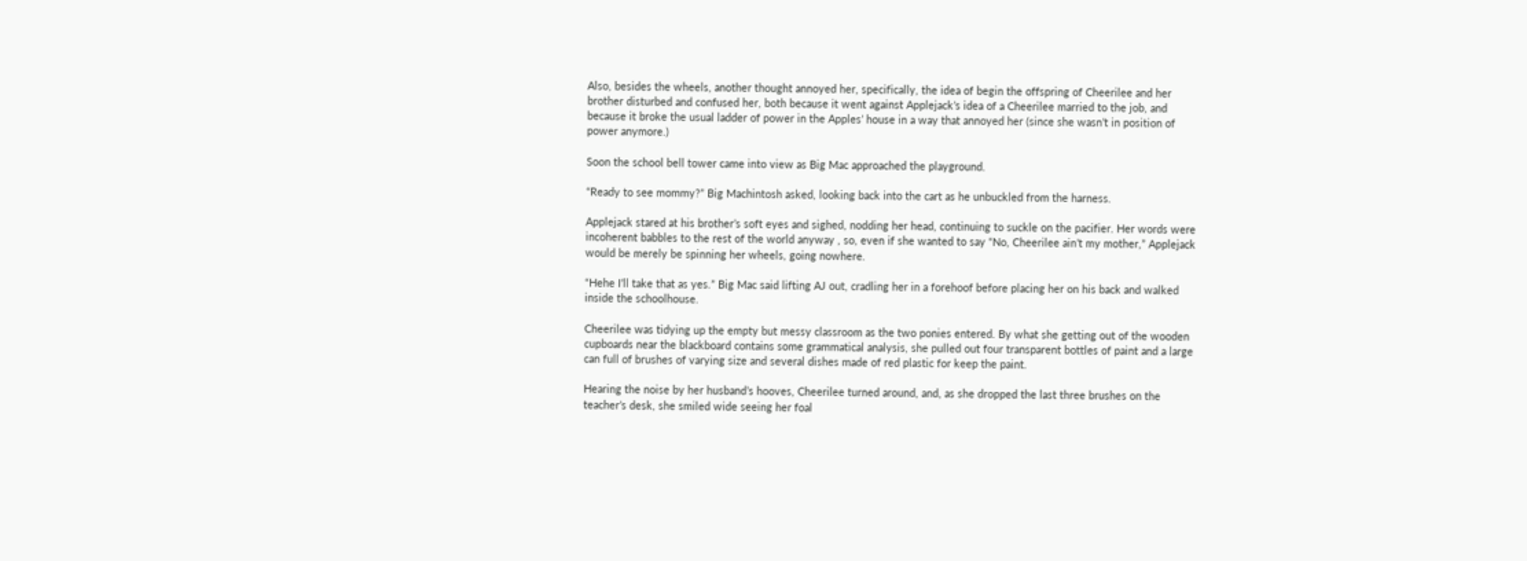Also, besides the wheels, another thought annoyed her, specifically, the idea of begin the offspring of Cheerilee and her brother disturbed and confused her, both because it went against Applejack’s idea of a Cheerilee married to the job, and because it broke the usual ladder of power in the Apples’ house in a way that annoyed her (since she wasn’t in position of power anymore.)

Soon the school bell tower came into view as Big Mac approached the playground.

“Ready to see mommy?” Big Machintosh asked, looking back into the cart as he unbuckled from the harness.

Applejack stared at his brother’s soft eyes and sighed, nodding her head, continuing to suckle on the pacifier. Her words were incoherent babbles to the rest of the world anyway , so, even if she wanted to say “No, Cheerilee ain’t my mother,” Applejack would be merely be spinning her wheels, going nowhere.

“Hehe I’ll take that as yes.” Big Mac said lifting AJ out, cradling her in a forehoof before placing her on his back and walked inside the schoolhouse.

Cheerilee was tidying up the empty but messy classroom as the two ponies entered. By what she getting out of the wooden cupboards near the blackboard contains some grammatical analysis, she pulled out four transparent bottles of paint and a large can full of brushes of varying size and several dishes made of red plastic for keep the paint.

Hearing the noise by her husband’s hooves, Cheerilee turned around, and, as she dropped the last three brushes on the teacher’s desk, she smiled wide seeing her foal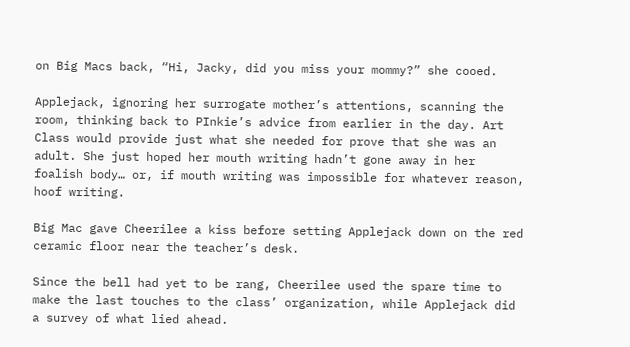on Big Macs back, “Hi, Jacky, did you miss your mommy?” she cooed.

Applejack, ignoring her surrogate mother’s attentions, scanning the room, thinking back to PInkie’s advice from earlier in the day. Art Class would provide just what she needed for prove that she was an adult. She just hoped her mouth writing hadn’t gone away in her foalish body… or, if mouth writing was impossible for whatever reason, hoof writing.

Big Mac gave Cheerilee a kiss before setting Applejack down on the red ceramic floor near the teacher’s desk.

Since the bell had yet to be rang, Cheerilee used the spare time to make the last touches to the class’ organization, while Applejack did a survey of what lied ahead.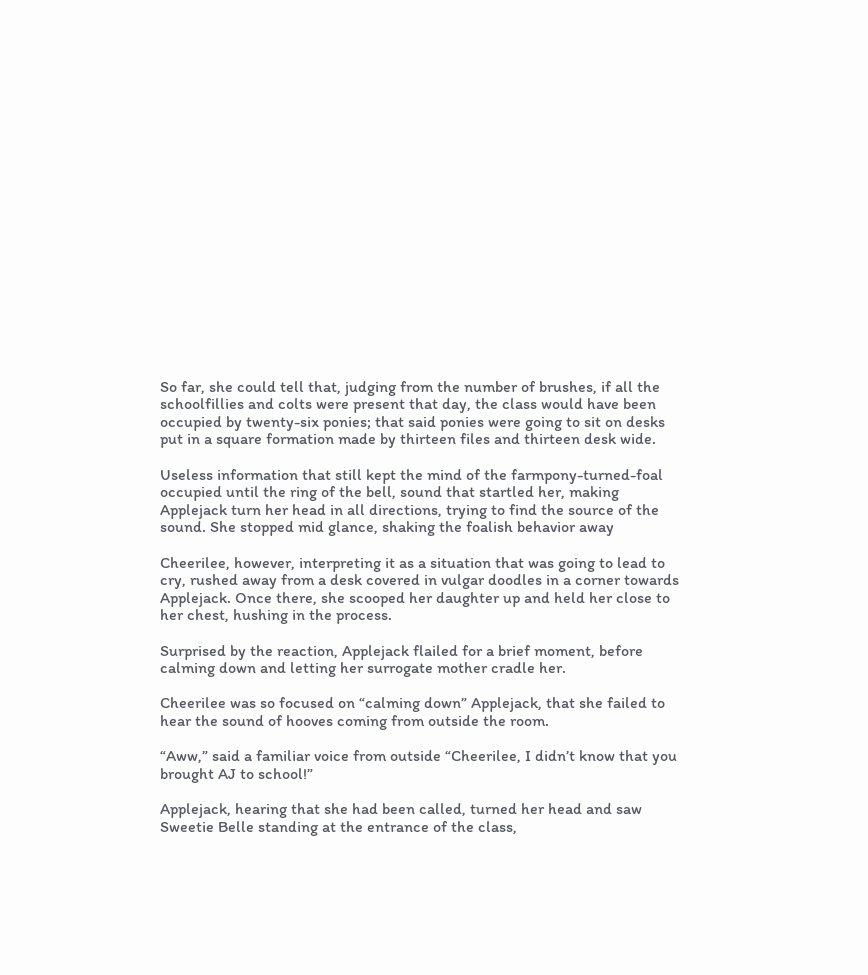So far, she could tell that, judging from the number of brushes, if all the schoolfillies and colts were present that day, the class would have been occupied by twenty-six ponies; that said ponies were going to sit on desks put in a square formation made by thirteen files and thirteen desk wide.

Useless information that still kept the mind of the farmpony-turned-foal occupied until the ring of the bell, sound that startled her, making Applejack turn her head in all directions, trying to find the source of the sound. She stopped mid glance, shaking the foalish behavior away

Cheerilee, however, interpreting it as a situation that was going to lead to cry, rushed away from a desk covered in vulgar doodles in a corner towards Applejack. Once there, she scooped her daughter up and held her close to her chest, hushing in the process.

Surprised by the reaction, Applejack flailed for a brief moment, before calming down and letting her surrogate mother cradle her.

Cheerilee was so focused on “calming down” Applejack, that she failed to hear the sound of hooves coming from outside the room.

“Aww,” said a familiar voice from outside “Cheerilee, I didn’t know that you brought AJ to school!”

Applejack, hearing that she had been called, turned her head and saw Sweetie Belle standing at the entrance of the class,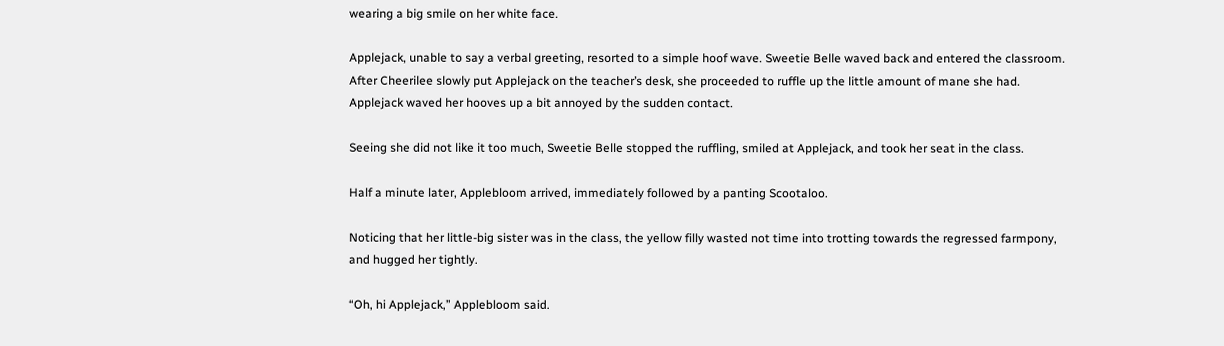wearing a big smile on her white face.

Applejack, unable to say a verbal greeting, resorted to a simple hoof wave. Sweetie Belle waved back and entered the classroom. After Cheerilee slowly put Applejack on the teacher’s desk, she proceeded to ruffle up the little amount of mane she had. Applejack waved her hooves up a bit annoyed by the sudden contact.

Seeing she did not like it too much, Sweetie Belle stopped the ruffling, smiled at Applejack, and took her seat in the class.

Half a minute later, Applebloom arrived, immediately followed by a panting Scootaloo.

Noticing that her little-big sister was in the class, the yellow filly wasted not time into trotting towards the regressed farmpony, and hugged her tightly.

“Oh, hi Applejack,” Applebloom said.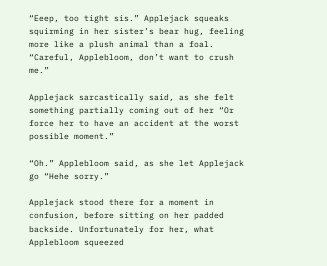“Eeep, too tight sis.” Applejack squeaks squirming in her sister’s bear hug, feeling more like a plush animal than a foal. “Careful, Applebloom, don’t want to crush me.”

Applejack sarcastically said, as she felt something partially coming out of her “Or force her to have an accident at the worst possible moment.”

“Oh.” Applebloom said, as she let Applejack go “Hehe sorry.”

Applejack stood there for a moment in confusion, before sitting on her padded backside. Unfortunately for her, what Applebloom squeezed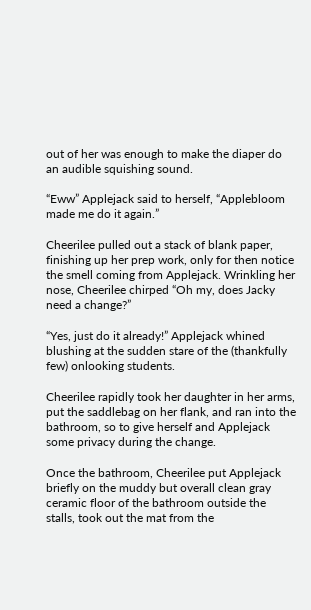out of her was enough to make the diaper do an audible squishing sound.

“Eww” Applejack said to herself, “Applebloom made me do it again.”

Cheerilee pulled out a stack of blank paper, finishing up her prep work, only for then notice the smell coming from Applejack. Wrinkling her nose, Cheerilee chirped “Oh my, does Jacky need a change?”

“Yes, just do it already!” Applejack whined blushing at the sudden stare of the (thankfully few) onlooking students.

Cheerilee rapidly took her daughter in her arms, put the saddlebag on her flank, and ran into the bathroom, so to give herself and Applejack some privacy during the change.

Once the bathroom, Cheerilee put Applejack briefly on the muddy but overall clean gray ceramic floor of the bathroom outside the stalls, took out the mat from the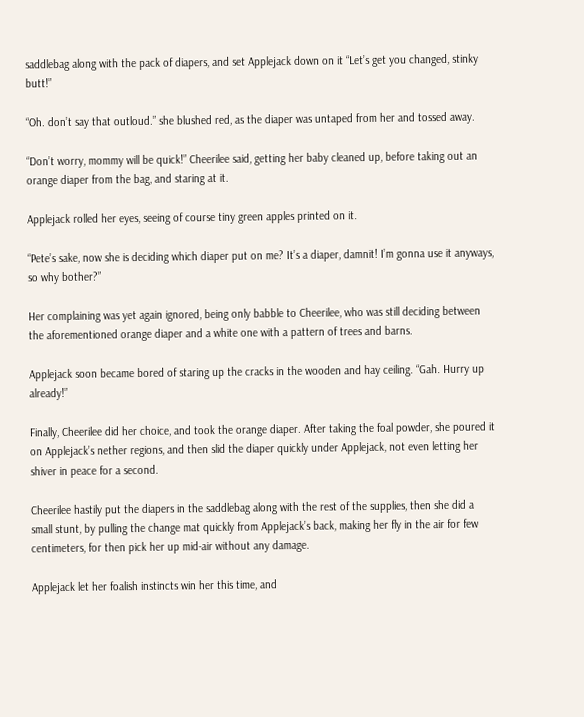saddlebag along with the pack of diapers, and set Applejack down on it “Let’s get you changed, stinky butt!”

“Oh. don’t say that outloud.” she blushed red, as the diaper was untaped from her and tossed away.

“Don’t worry, mommy will be quick!” Cheerilee said, getting her baby cleaned up, before taking out an orange diaper from the bag, and staring at it.

Applejack rolled her eyes, seeing of course tiny green apples printed on it.

“Pete’s sake, now she is deciding which diaper put on me? It’s a diaper, damnit! I’m gonna use it anyways, so why bother?”

Her complaining was yet again ignored, being only babble to Cheerilee, who was still deciding between the aforementioned orange diaper and a white one with a pattern of trees and barns.

Applejack soon became bored of staring up the cracks in the wooden and hay ceiling. “Gah. Hurry up already!”

Finally, Cheerilee did her choice, and took the orange diaper. After taking the foal powder, she poured it on Applejack’s nether regions, and then slid the diaper quickly under Applejack, not even letting her shiver in peace for a second.

Cheerilee hastily put the diapers in the saddlebag along with the rest of the supplies, then she did a small stunt, by pulling the change mat quickly from Applejack’s back, making her fly in the air for few centimeters, for then pick her up mid-air without any damage.

Applejack let her foalish instincts win her this time, and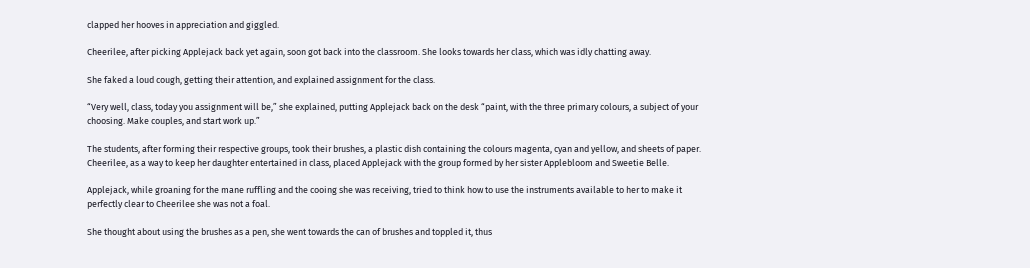clapped her hooves in appreciation and giggled.

Cheerilee, after picking Applejack back yet again, soon got back into the classroom. She looks towards her class, which was idly chatting away.

She faked a loud cough, getting their attention, and explained assignment for the class.

“Very well, class, today you assignment will be,” she explained, putting Applejack back on the desk “paint, with the three primary colours, a subject of your choosing. Make couples, and start work up.”

The students, after forming their respective groups, took their brushes, a plastic dish containing the colours magenta, cyan and yellow, and sheets of paper. Cheerilee, as a way to keep her daughter entertained in class, placed Applejack with the group formed by her sister Applebloom and Sweetie Belle.

Applejack, while groaning for the mane ruffling and the cooing she was receiving, tried to think how to use the instruments available to her to make it perfectly clear to Cheerilee she was not a foal.

She thought about using the brushes as a pen, she went towards the can of brushes and toppled it, thus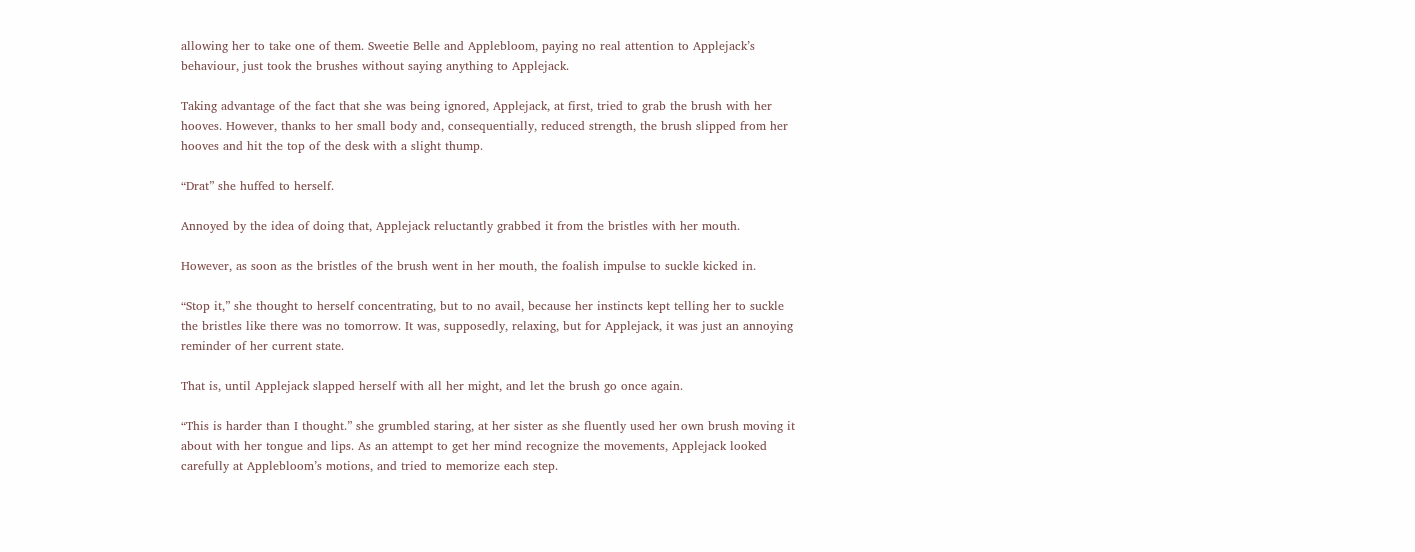allowing her to take one of them. Sweetie Belle and Applebloom, paying no real attention to Applejack’s behaviour, just took the brushes without saying anything to Applejack.

Taking advantage of the fact that she was being ignored, Applejack, at first, tried to grab the brush with her hooves. However, thanks to her small body and, consequentially, reduced strength, the brush slipped from her hooves and hit the top of the desk with a slight thump.

“Drat” she huffed to herself.

Annoyed by the idea of doing that, Applejack reluctantly grabbed it from the bristles with her mouth.

However, as soon as the bristles of the brush went in her mouth, the foalish impulse to suckle kicked in.

“Stop it,” she thought to herself concentrating, but to no avail, because her instincts kept telling her to suckle the bristles like there was no tomorrow. It was, supposedly, relaxing, but for Applejack, it was just an annoying reminder of her current state.

That is, until Applejack slapped herself with all her might, and let the brush go once again.

“This is harder than I thought.” she grumbled staring, at her sister as she fluently used her own brush moving it about with her tongue and lips. As an attempt to get her mind recognize the movements, Applejack looked carefully at Applebloom’s motions, and tried to memorize each step.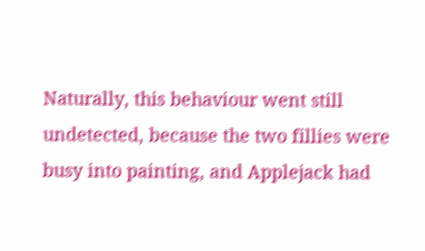Naturally, this behaviour went still undetected, because the two fillies were busy into painting, and Applejack had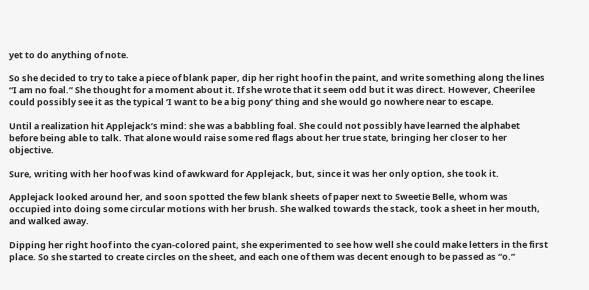yet to do anything of note.

So she decided to try to take a piece of blank paper, dip her right hoof in the paint, and write something along the lines “I am no foal.” She thought for a moment about it. If she wrote that it seem odd but it was direct. However, Cheerilee could possibly see it as the typical ‘I want to be a big pony’ thing and she would go nowhere near to escape.

Until a realization hit Applejack’s mind: she was a babbling foal. She could not possibly have learned the alphabet before being able to talk. That alone would raise some red flags about her true state, bringing her closer to her objective.

Sure, writing with her hoof was kind of awkward for Applejack, but, since it was her only option, she took it.

Applejack looked around her, and soon spotted the few blank sheets of paper next to Sweetie Belle, whom was occupied into doing some circular motions with her brush. She walked towards the stack, took a sheet in her mouth, and walked away.

Dipping her right hoof into the cyan-colored paint, she experimented to see how well she could make letters in the first place. So she started to create circles on the sheet, and each one of them was decent enough to be passed as “o.”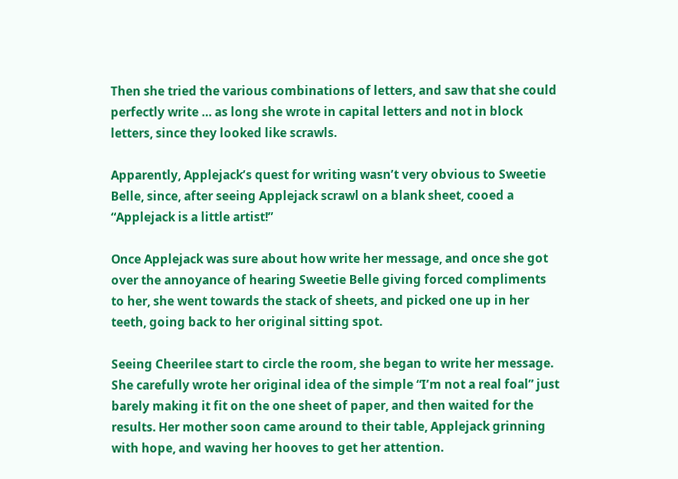Then she tried the various combinations of letters, and saw that she could perfectly write … as long she wrote in capital letters and not in block letters, since they looked like scrawls.

Apparently, Applejack’s quest for writing wasn’t very obvious to Sweetie Belle, since, after seeing Applejack scrawl on a blank sheet, cooed a “Applejack is a little artist!”

Once Applejack was sure about how write her message, and once she got over the annoyance of hearing Sweetie Belle giving forced compliments to her, she went towards the stack of sheets, and picked one up in her teeth, going back to her original sitting spot.

Seeing Cheerilee start to circle the room, she began to write her message. She carefully wrote her original idea of the simple “I’m not a real foal” just barely making it fit on the one sheet of paper, and then waited for the results. Her mother soon came around to their table, Applejack grinning with hope, and waving her hooves to get her attention.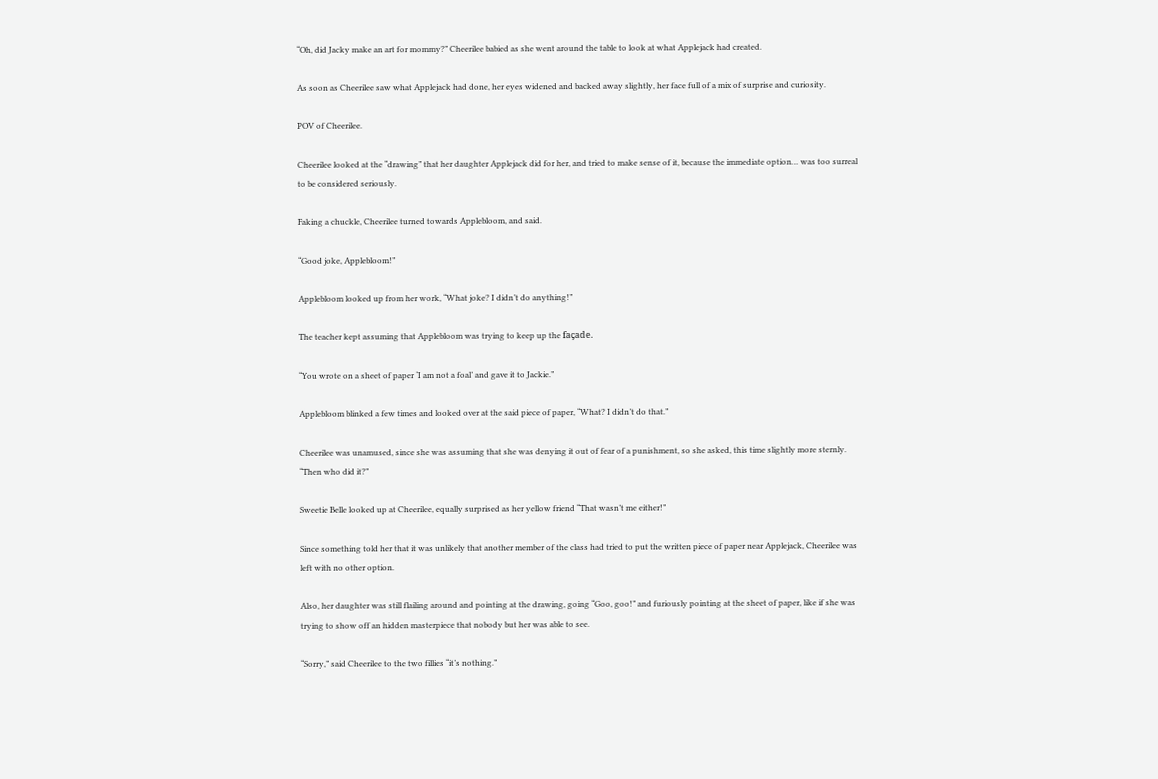“Oh, did Jacky make an art for mommy?” Cheerilee babied as she went around the table to look at what Applejack had created.

As soon as Cheerilee saw what Applejack had done, her eyes widened and backed away slightly, her face full of a mix of surprise and curiosity.

POV of Cheerilee.

Cheerilee looked at the “drawing” that her daughter Applejack did for her, and tried to make sense of it, because the immediate option… was too surreal to be considered seriously.

Faking a chuckle, Cheerilee turned towards Applebloom, and said.

“Good joke, Applebloom!”

Applebloom looked up from her work, “What joke? I didn’t do anything!”

The teacher kept assuming that Applebloom was trying to keep up the façade.

“You wrote on a sheet of paper ‘I am not a foal’ and gave it to Jackie.”

Applebloom blinked a few times and looked over at the said piece of paper, “What? I didn’t do that.”

Cheerilee was unamused, since she was assuming that she was denying it out of fear of a punishment, so she asked, this time slightly more sternly. “Then who did it?”

Sweetie Belle looked up at Cheerilee, equally surprised as her yellow friend “That wasn’t me either!”

Since something told her that it was unlikely that another member of the class had tried to put the written piece of paper near Applejack, Cheerilee was left with no other option.

Also, her daughter was still flailing around and pointing at the drawing, going “Goo, goo!” and furiously pointing at the sheet of paper, like if she was trying to show off an hidden masterpiece that nobody but her was able to see.

“Sorry,” said Cheerilee to the two fillies “it’s nothing.”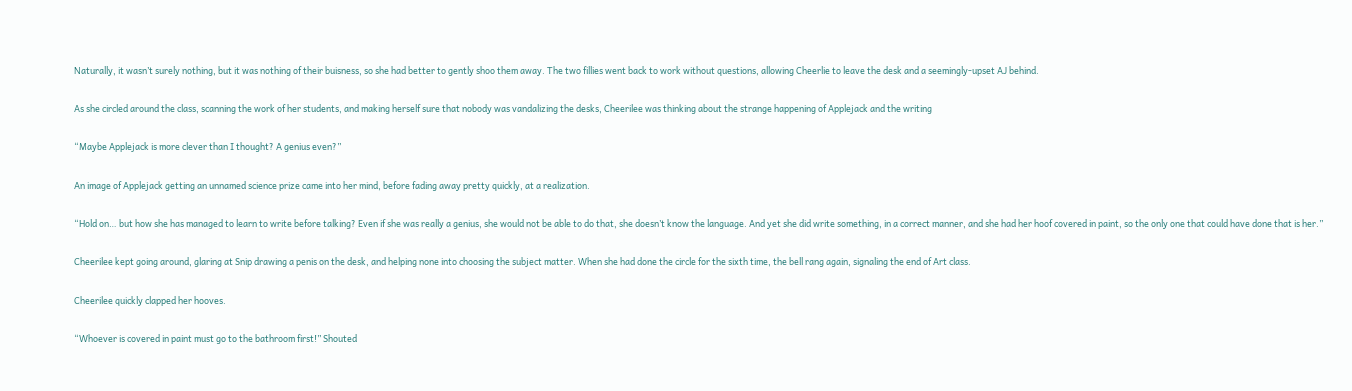Naturally, it wasn’t surely nothing, but it was nothing of their buisness, so she had better to gently shoo them away. The two fillies went back to work without questions, allowing Cheerlie to leave the desk and a seemingly-upset AJ behind.

As she circled around the class, scanning the work of her students, and making herself sure that nobody was vandalizing the desks, Cheerilee was thinking about the strange happening of Applejack and the writing

“Maybe Applejack is more clever than I thought? A genius even?”

An image of Applejack getting an unnamed science prize came into her mind, before fading away pretty quickly, at a realization.

“Hold on… but how she has managed to learn to write before talking? Even if she was really a genius, she would not be able to do that, she doesn’t know the language. And yet she did write something, in a correct manner, and she had her hoof covered in paint, so the only one that could have done that is her.”

Cheerilee kept going around, glaring at Snip drawing a penis on the desk, and helping none into choosing the subject matter. When she had done the circle for the sixth time, the bell rang again, signaling the end of Art class.

Cheerilee quickly clapped her hooves.

“Whoever is covered in paint must go to the bathroom first!” Shouted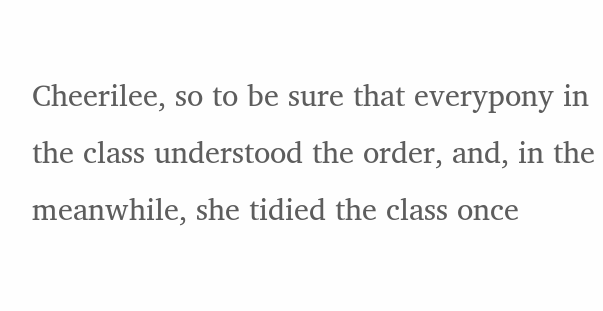Cheerilee, so to be sure that everypony in the class understood the order, and, in the meanwhile, she tidied the class once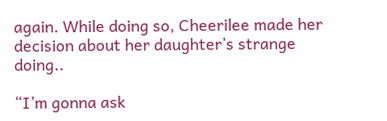again. While doing so, Cheerilee made her decision about her daughter’s strange doing..

“I’m gonna ask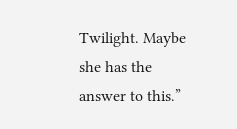Twilight. Maybe she has the answer to this.”